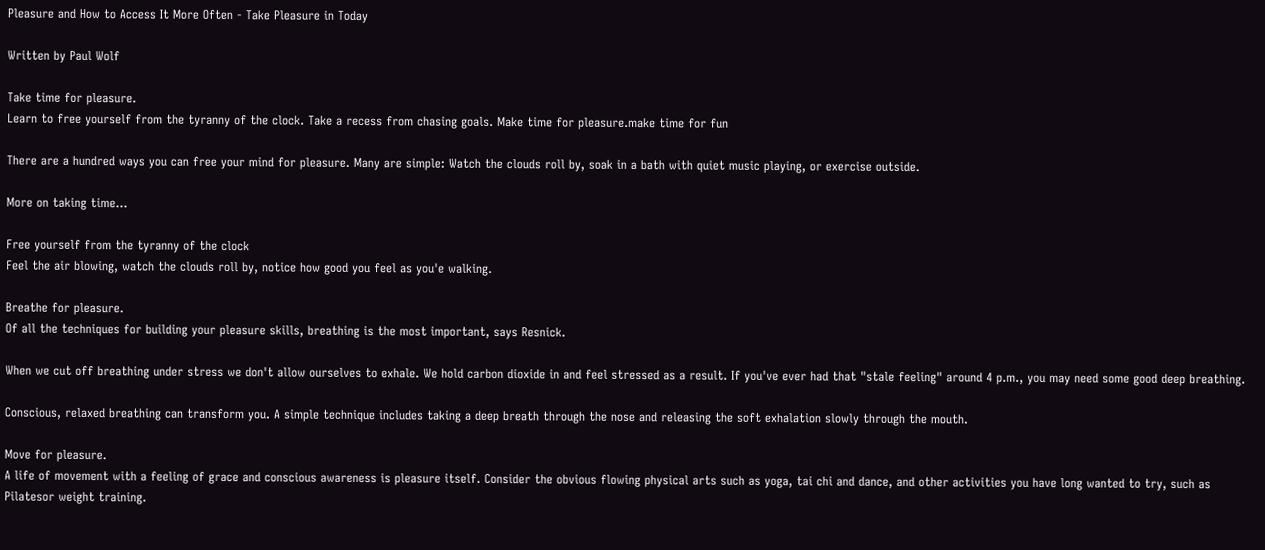Pleasure and How to Access It More Often - Take Pleasure in Today

Written by Paul Wolf

Take time for pleasure.
Learn to free yourself from the tyranny of the clock. Take a recess from chasing goals. Make time for pleasure.make time for fun

There are a hundred ways you can free your mind for pleasure. Many are simple: Watch the clouds roll by, soak in a bath with quiet music playing, or exercise outside.

More on taking time...

Free yourself from the tyranny of the clock
Feel the air blowing, watch the clouds roll by, notice how good you feel as you'e walking.

Breathe for pleasure.
Of all the techniques for building your pleasure skills, breathing is the most important, says Resnick.

When we cut off breathing under stress we don't allow ourselves to exhale. We hold carbon dioxide in and feel stressed as a result. If you've ever had that "stale feeling" around 4 p.m., you may need some good deep breathing.

Conscious, relaxed breathing can transform you. A simple technique includes taking a deep breath through the nose and releasing the soft exhalation slowly through the mouth.

Move for pleasure.
A life of movement with a feeling of grace and conscious awareness is pleasure itself. Consider the obvious flowing physical arts such as yoga, tai chi and dance, and other activities you have long wanted to try, such as Pilatesor weight training.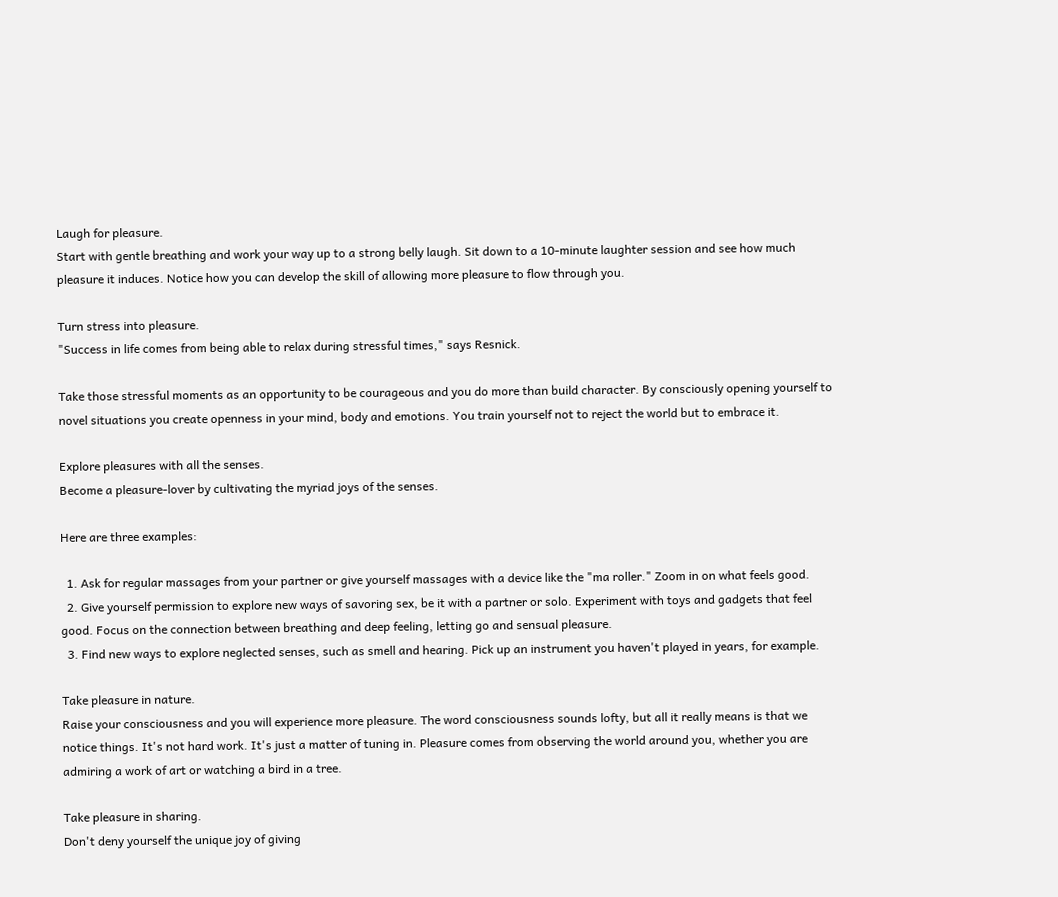Laugh for pleasure.
Start with gentle breathing and work your way up to a strong belly laugh. Sit down to a 10-minute laughter session and see how much pleasure it induces. Notice how you can develop the skill of allowing more pleasure to flow through you.

Turn stress into pleasure.
"Success in life comes from being able to relax during stressful times," says Resnick.

Take those stressful moments as an opportunity to be courageous and you do more than build character. By consciously opening yourself to novel situations you create openness in your mind, body and emotions. You train yourself not to reject the world but to embrace it.

Explore pleasures with all the senses.
Become a pleasure-lover by cultivating the myriad joys of the senses.

Here are three examples:

  1. Ask for regular massages from your partner or give yourself massages with a device like the "ma roller." Zoom in on what feels good.
  2. Give yourself permission to explore new ways of savoring sex, be it with a partner or solo. Experiment with toys and gadgets that feel good. Focus on the connection between breathing and deep feeling, letting go and sensual pleasure.
  3. Find new ways to explore neglected senses, such as smell and hearing. Pick up an instrument you haven't played in years, for example.

Take pleasure in nature.
Raise your consciousness and you will experience more pleasure. The word consciousness sounds lofty, but all it really means is that we notice things. It's not hard work. It's just a matter of tuning in. Pleasure comes from observing the world around you, whether you are admiring a work of art or watching a bird in a tree.

Take pleasure in sharing.
Don't deny yourself the unique joy of giving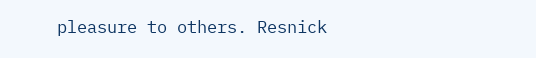pleasure to others. Resnick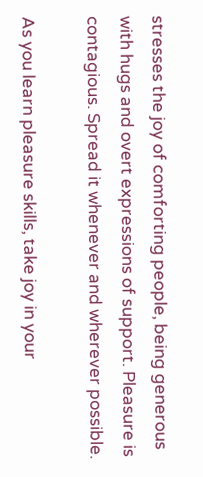stresses the joy of comforting people, being generous with hugs and overt expressions of support. Pleasure is contagious. Spread it whenever and wherever possible.

As you learn pleasure skills, take joy in your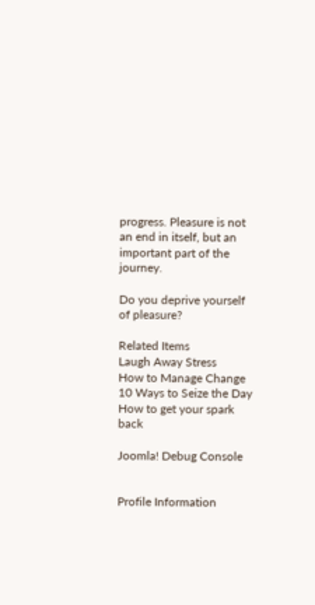progress. Pleasure is not an end in itself, but an important part of the journey.

Do you deprive yourself of pleasure?

Related Items
Laugh Away Stress
How to Manage Change
10 Ways to Seize the Day
How to get your spark back

Joomla! Debug Console


Profile Information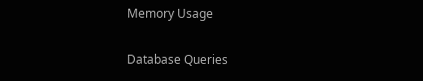Memory Usage

Database Queries